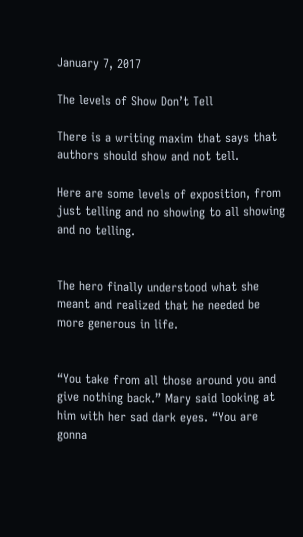January 7, 2017

The levels of Show Don’t Tell

There is a writing maxim that says that authors should show and not tell.

Here are some levels of exposition, from just telling and no showing to all showing and no telling.


The hero finally understood what she meant and realized that he needed be more generous in life.


“You take from all those around you and give nothing back.” Mary said looking at him with her sad dark eyes. “You are gonna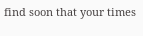find soon that your times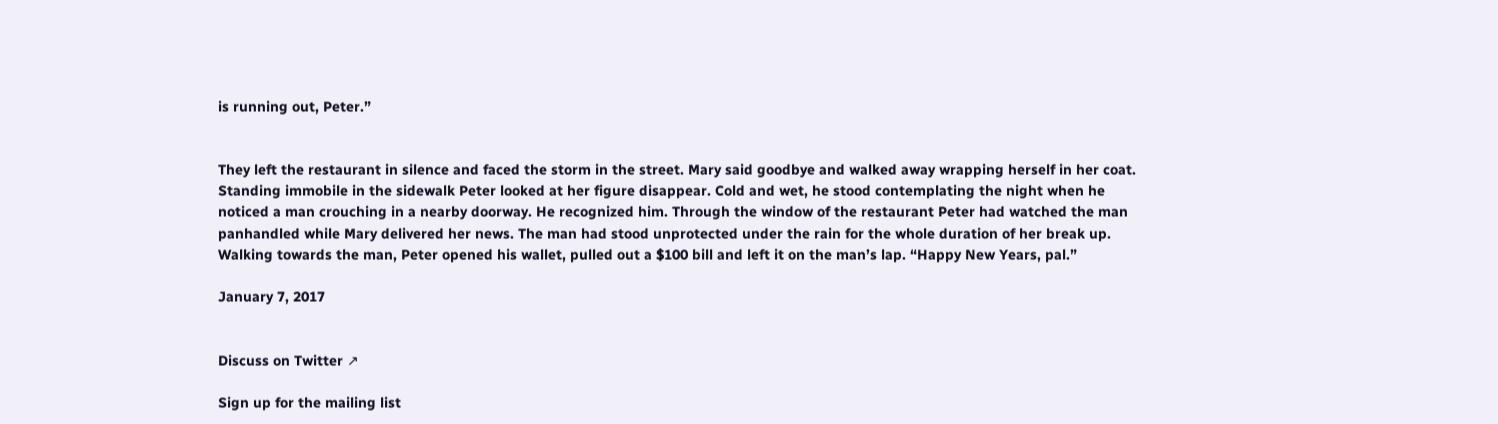is running out, Peter.”


They left the restaurant in silence and faced the storm in the street. Mary said goodbye and walked away wrapping herself in her coat. Standing immobile in the sidewalk Peter looked at her figure disappear. Cold and wet, he stood contemplating the night when he noticed a man crouching in a nearby doorway. He recognized him. Through the window of the restaurant Peter had watched the man panhandled while Mary delivered her news. The man had stood unprotected under the rain for the whole duration of her break up. Walking towards the man, Peter opened his wallet, pulled out a $100 bill and left it on the man’s lap. “Happy New Years, pal.”

January 7, 2017


Discuss on Twitter ↗

Sign up for the mailing list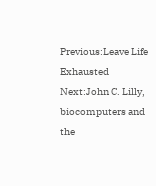Previous:Leave Life Exhausted
Next:John C. Lilly, biocomputers and the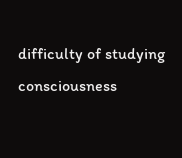difficulty of studying consciousness